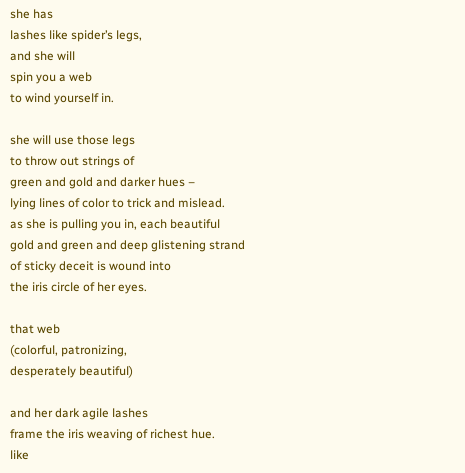she has
lashes like spider’s legs,
and she will
spin you a web
to wind yourself in.

she will use those legs
to throw out strings of
green and gold and darker hues –
lying lines of color to trick and mislead.
as she is pulling you in, each beautiful
gold and green and deep glistening strand
of sticky deceit is wound into
the iris circle of her eyes.

that web
(colorful, patronizing,
desperately beautiful)

and her dark agile lashes
frame the iris weaving of richest hue.
like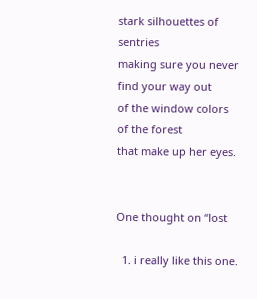stark silhouettes of sentries
making sure you never find your way out
of the window colors of the forest
that make up her eyes.


One thought on “lost

  1. i really like this one.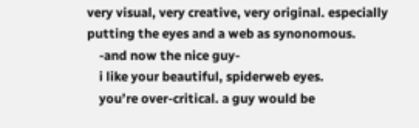very visual, very creative, very original. especially putting the eyes and a web as synonomous.
    -and now the nice guy-
    i like your beautiful, spiderweb eyes.
    you’re over-critical. a guy would be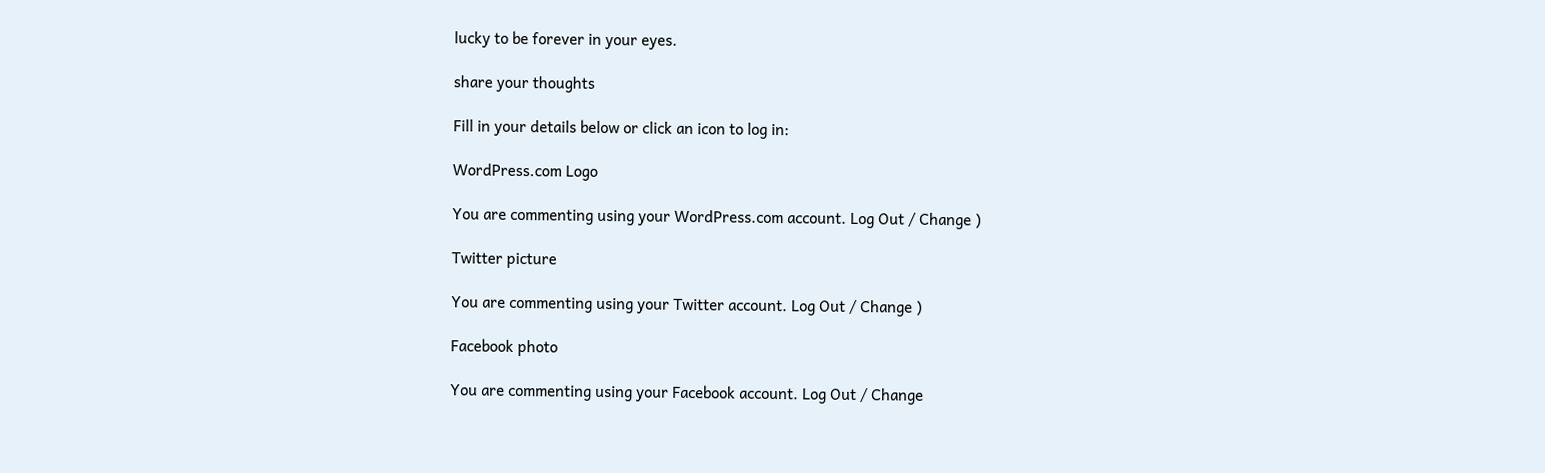lucky to be forever in your eyes.

share your thoughts

Fill in your details below or click an icon to log in:

WordPress.com Logo

You are commenting using your WordPress.com account. Log Out / Change )

Twitter picture

You are commenting using your Twitter account. Log Out / Change )

Facebook photo

You are commenting using your Facebook account. Log Out / Change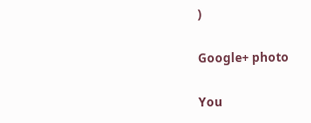)

Google+ photo

You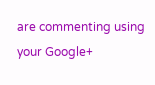are commenting using your Google+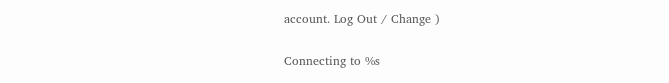account. Log Out / Change )

Connecting to %s